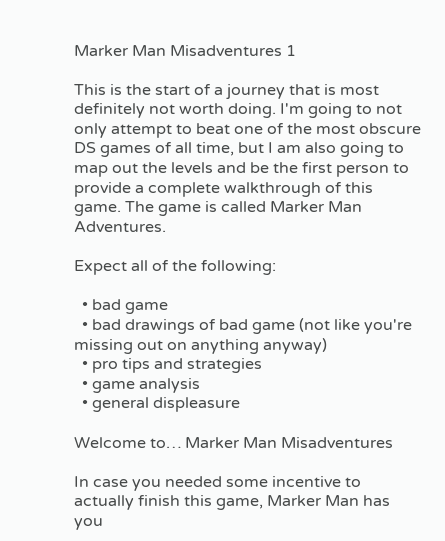Marker Man Misadventures 1

This is the start of a journey that is most definitely not worth doing. I'm going to not only attempt to beat one of the most obscure DS games of all time, but I am also going to map out the levels and be the first person to provide a complete walkthrough of this game. The game is called Marker Man Adventures.

Expect all of the following:

  • bad game
  • bad drawings of bad game (not like you're missing out on anything anyway)
  • pro tips and strategies
  • game analysis
  • general displeasure

Welcome to… Marker Man Misadventures

In case you needed some incentive to actually finish this game, Marker Man has you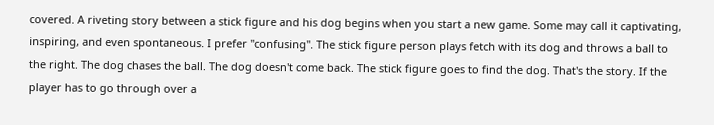covered. A riveting story between a stick figure and his dog begins when you start a new game. Some may call it captivating, inspiring, and even spontaneous. I prefer "confusing". The stick figure person plays fetch with its dog and throws a ball to the right. The dog chases the ball. The dog doesn't come back. The stick figure goes to find the dog. That's the story. If the player has to go through over a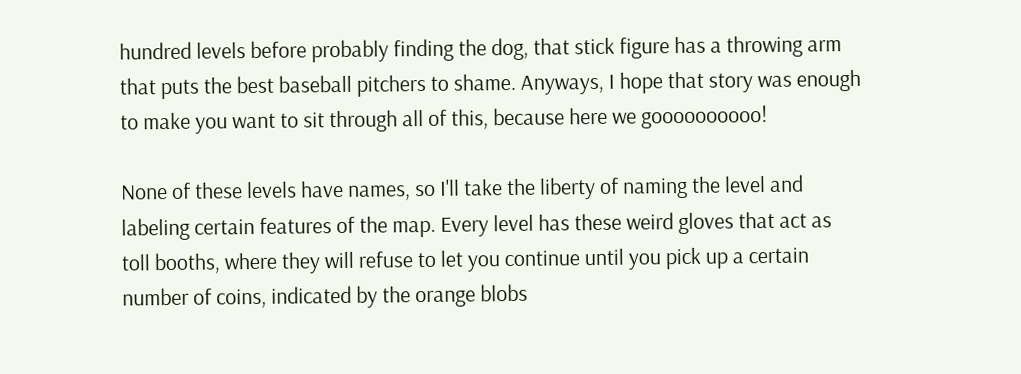hundred levels before probably finding the dog, that stick figure has a throwing arm that puts the best baseball pitchers to shame. Anyways, I hope that story was enough to make you want to sit through all of this, because here we goooooooooo!

None of these levels have names, so I'll take the liberty of naming the level and labeling certain features of the map. Every level has these weird gloves that act as toll booths, where they will refuse to let you continue until you pick up a certain number of coins, indicated by the orange blobs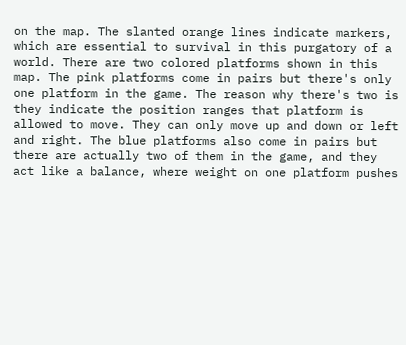on the map. The slanted orange lines indicate markers, which are essential to survival in this purgatory of a world. There are two colored platforms shown in this map. The pink platforms come in pairs but there's only one platform in the game. The reason why there's two is they indicate the position ranges that platform is allowed to move. They can only move up and down or left and right. The blue platforms also come in pairs but there are actually two of them in the game, and they act like a balance, where weight on one platform pushes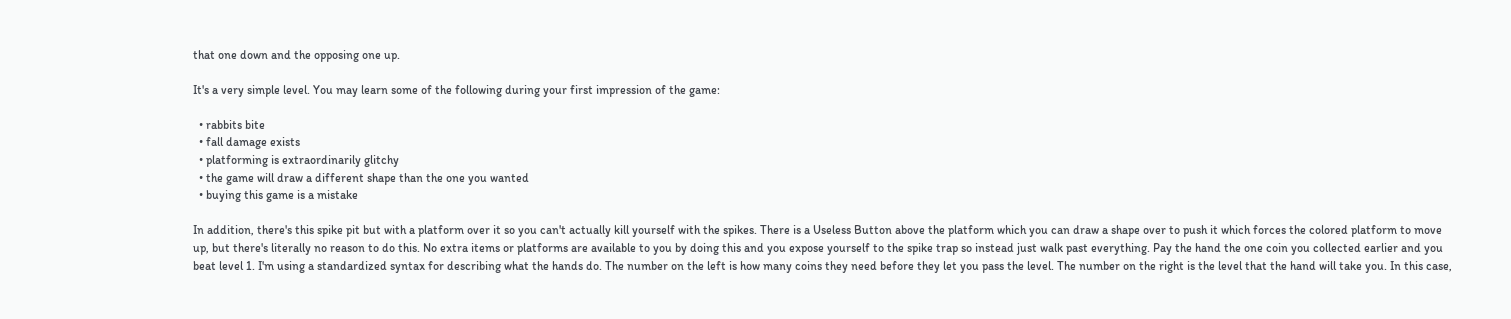that one down and the opposing one up.

It's a very simple level. You may learn some of the following during your first impression of the game:

  • rabbits bite
  • fall damage exists
  • platforming is extraordinarily glitchy
  • the game will draw a different shape than the one you wanted
  • buying this game is a mistake

In addition, there's this spike pit but with a platform over it so you can't actually kill yourself with the spikes. There is a Useless Button above the platform which you can draw a shape over to push it which forces the colored platform to move up, but there's literally no reason to do this. No extra items or platforms are available to you by doing this and you expose yourself to the spike trap so instead just walk past everything. Pay the hand the one coin you collected earlier and you beat level 1. I'm using a standardized syntax for describing what the hands do. The number on the left is how many coins they need before they let you pass the level. The number on the right is the level that the hand will take you. In this case,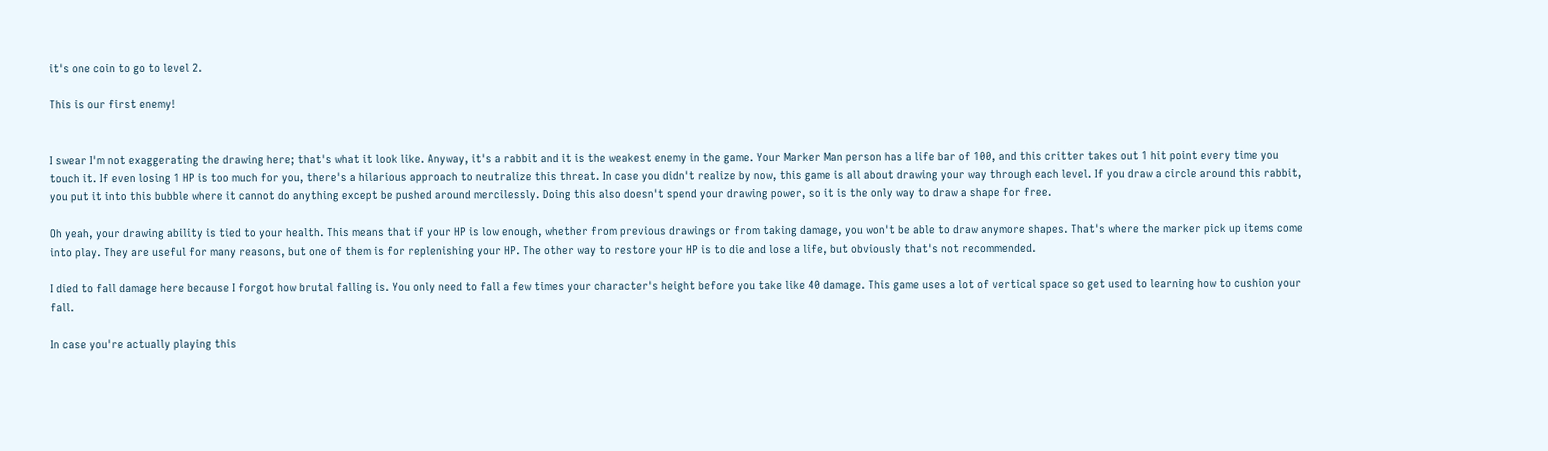it's one coin to go to level 2.

This is our first enemy!


I swear I'm not exaggerating the drawing here; that's what it look like. Anyway, it's a rabbit and it is the weakest enemy in the game. Your Marker Man person has a life bar of 100, and this critter takes out 1 hit point every time you touch it. If even losing 1 HP is too much for you, there's a hilarious approach to neutralize this threat. In case you didn't realize by now, this game is all about drawing your way through each level. If you draw a circle around this rabbit, you put it into this bubble where it cannot do anything except be pushed around mercilessly. Doing this also doesn't spend your drawing power, so it is the only way to draw a shape for free.

Oh yeah, your drawing ability is tied to your health. This means that if your HP is low enough, whether from previous drawings or from taking damage, you won't be able to draw anymore shapes. That's where the marker pick up items come into play. They are useful for many reasons, but one of them is for replenishing your HP. The other way to restore your HP is to die and lose a life, but obviously that's not recommended.

I died to fall damage here because I forgot how brutal falling is. You only need to fall a few times your character's height before you take like 40 damage. This game uses a lot of vertical space so get used to learning how to cushion your fall.

In case you're actually playing this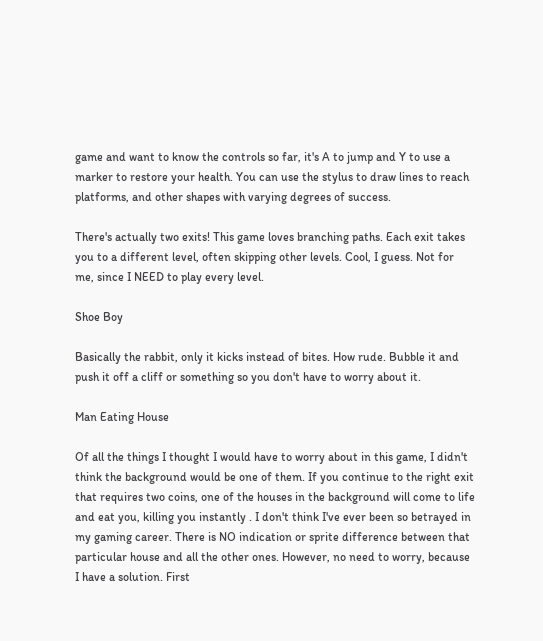game and want to know the controls so far, it's A to jump and Y to use a marker to restore your health. You can use the stylus to draw lines to reach platforms, and other shapes with varying degrees of success.

There's actually two exits! This game loves branching paths. Each exit takes you to a different level, often skipping other levels. Cool, I guess. Not for me, since I NEED to play every level.

Shoe Boy

Basically the rabbit, only it kicks instead of bites. How rude. Bubble it and push it off a cliff or something so you don't have to worry about it.

Man Eating House

Of all the things I thought I would have to worry about in this game, I didn't think the background would be one of them. If you continue to the right exit that requires two coins, one of the houses in the background will come to life and eat you, killing you instantly . I don't think I've ever been so betrayed in my gaming career. There is NO indication or sprite difference between that particular house and all the other ones. However, no need to worry, because I have a solution. First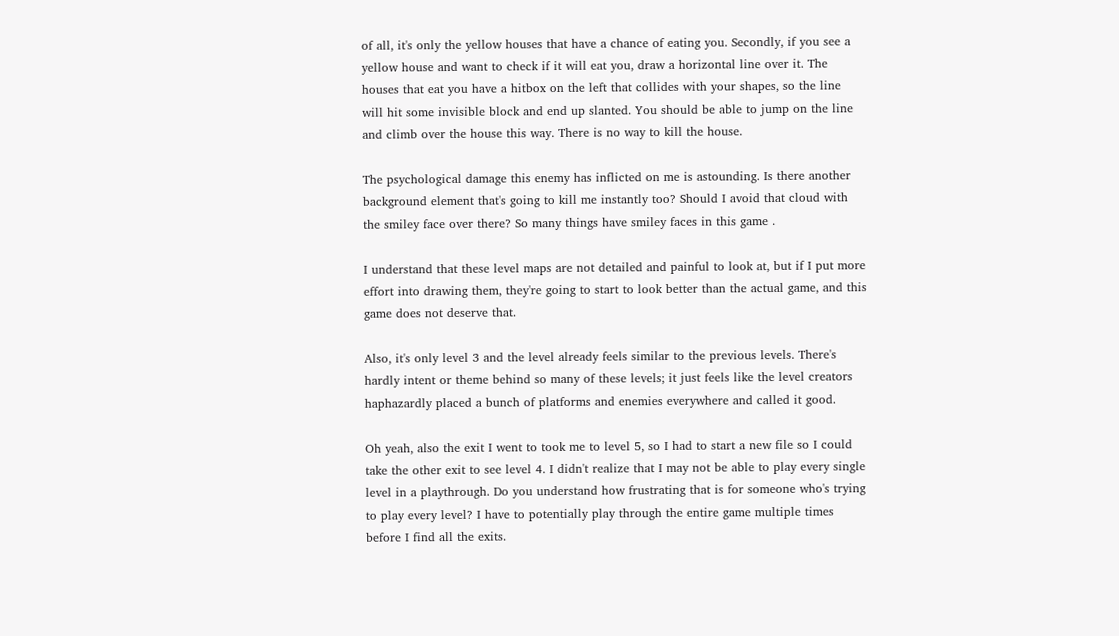of all, it's only the yellow houses that have a chance of eating you. Secondly, if you see a yellow house and want to check if it will eat you, draw a horizontal line over it. The houses that eat you have a hitbox on the left that collides with your shapes, so the line will hit some invisible block and end up slanted. You should be able to jump on the line and climb over the house this way. There is no way to kill the house.

The psychological damage this enemy has inflicted on me is astounding. Is there another background element that's going to kill me instantly too? Should I avoid that cloud with the smiley face over there? So many things have smiley faces in this game .

I understand that these level maps are not detailed and painful to look at, but if I put more effort into drawing them, they're going to start to look better than the actual game, and this game does not deserve that.

Also, it's only level 3 and the level already feels similar to the previous levels. There's hardly intent or theme behind so many of these levels; it just feels like the level creators haphazardly placed a bunch of platforms and enemies everywhere and called it good.

Oh yeah, also the exit I went to took me to level 5, so I had to start a new file so I could take the other exit to see level 4. I didn't realize that I may not be able to play every single level in a playthrough. Do you understand how frustrating that is for someone who's trying to play every level? I have to potentially play through the entire game multiple times before I find all the exits.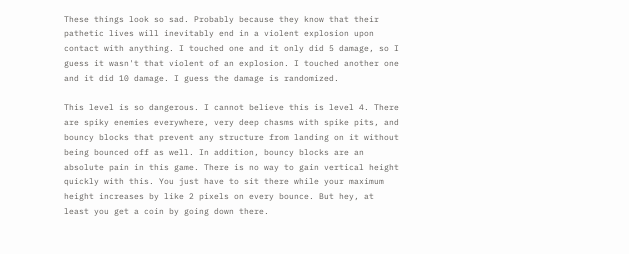These things look so sad. Probably because they know that their pathetic lives will inevitably end in a violent explosion upon contact with anything. I touched one and it only did 5 damage, so I guess it wasn't that violent of an explosion. I touched another one and it did 10 damage. I guess the damage is randomized.

This level is so dangerous. I cannot believe this is level 4. There are spiky enemies everywhere, very deep chasms with spike pits, and bouncy blocks that prevent any structure from landing on it without being bounced off as well. In addition, bouncy blocks are an absolute pain in this game. There is no way to gain vertical height quickly with this. You just have to sit there while your maximum height increases by like 2 pixels on every bounce. But hey, at least you get a coin by going down there.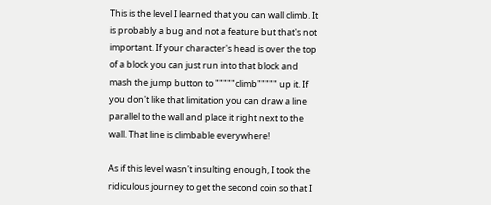This is the level I learned that you can wall climb. It is probably a bug and not a feature but that's not important. If your character's head is over the top of a block you can just run into that block and mash the jump button to """""climb""""" up it. If you don't like that limitation you can draw a line parallel to the wall and place it right next to the wall. That line is climbable everywhere!

As if this level wasn't insulting enough, I took the ridiculous journey to get the second coin so that I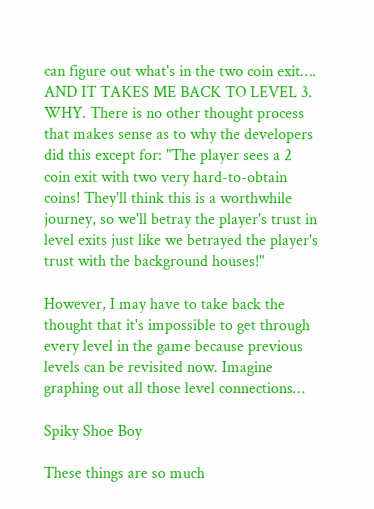can figure out what's in the two coin exit…. AND IT TAKES ME BACK TO LEVEL 3. WHY. There is no other thought process that makes sense as to why the developers did this except for: "The player sees a 2 coin exit with two very hard-to-obtain coins! They'll think this is a worthwhile journey, so we'll betray the player's trust in level exits just like we betrayed the player's trust with the background houses!"

However, I may have to take back the thought that it's impossible to get through every level in the game because previous levels can be revisited now. Imagine graphing out all those level connections…

Spiky Shoe Boy

These things are so much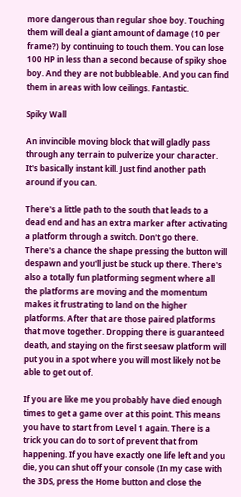more dangerous than regular shoe boy. Touching them will deal a giant amount of damage (10 per frame?) by continuing to touch them. You can lose 100 HP in less than a second because of spiky shoe boy. And they are not bubbleable. And you can find them in areas with low ceilings. Fantastic.

Spiky Wall

An invincible moving block that will gladly pass through any terrain to pulverize your character. It's basically instant kill. Just find another path around if you can.

There's a little path to the south that leads to a dead end and has an extra marker after activating a platform through a switch. Don't go there. There's a chance the shape pressing the button will despawn and you'll just be stuck up there. There's also a totally fun platforming segment where all the platforms are moving and the momentum makes it frustrating to land on the higher platforms. After that are those paired platforms that move together. Dropping there is guaranteed death, and staying on the first seesaw platform will put you in a spot where you will most likely not be able to get out of.

If you are like me you probably have died enough times to get a game over at this point. This means you have to start from Level 1 again. There is a trick you can do to sort of prevent that from happening. If you have exactly one life left and you die, you can shut off your console (In my case with the 3DS, press the Home button and close the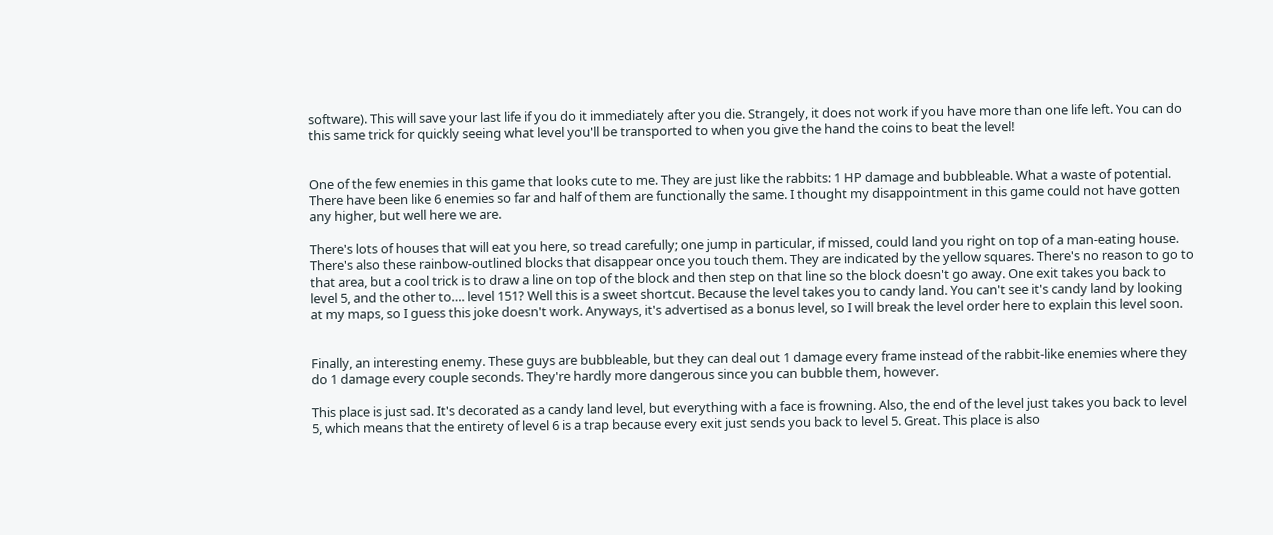software). This will save your last life if you do it immediately after you die. Strangely, it does not work if you have more than one life left. You can do this same trick for quickly seeing what level you'll be transported to when you give the hand the coins to beat the level!


One of the few enemies in this game that looks cute to me. They are just like the rabbits: 1 HP damage and bubbleable. What a waste of potential. There have been like 6 enemies so far and half of them are functionally the same. I thought my disappointment in this game could not have gotten any higher, but well here we are.

There's lots of houses that will eat you here, so tread carefully; one jump in particular, if missed, could land you right on top of a man-eating house. There's also these rainbow-outlined blocks that disappear once you touch them. They are indicated by the yellow squares. There's no reason to go to that area, but a cool trick is to draw a line on top of the block and then step on that line so the block doesn't go away. One exit takes you back to level 5, and the other to…. level 151? Well this is a sweet shortcut. Because the level takes you to candy land. You can't see it's candy land by looking at my maps, so I guess this joke doesn't work. Anyways, it's advertised as a bonus level, so I will break the level order here to explain this level soon.


Finally, an interesting enemy. These guys are bubbleable, but they can deal out 1 damage every frame instead of the rabbit-like enemies where they do 1 damage every couple seconds. They're hardly more dangerous since you can bubble them, however.

This place is just sad. It's decorated as a candy land level, but everything with a face is frowning. Also, the end of the level just takes you back to level 5, which means that the entirety of level 6 is a trap because every exit just sends you back to level 5. Great. This place is also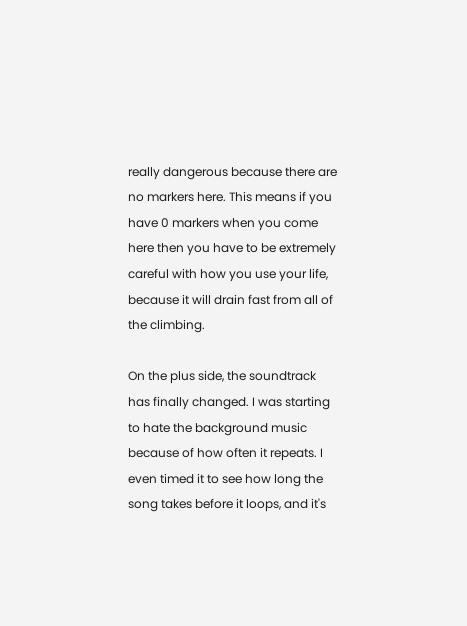really dangerous because there are no markers here. This means if you have 0 markers when you come here then you have to be extremely careful with how you use your life, because it will drain fast from all of the climbing.

On the plus side, the soundtrack has finally changed. I was starting to hate the background music because of how often it repeats. I even timed it to see how long the song takes before it loops, and it's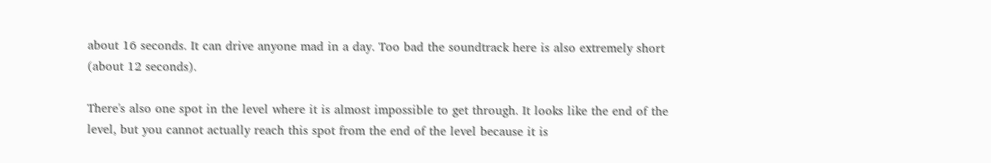about 16 seconds. It can drive anyone mad in a day. Too bad the soundtrack here is also extremely short (about 12 seconds).

There's also one spot in the level where it is almost impossible to get through. It looks like the end of the level, but you cannot actually reach this spot from the end of the level because it is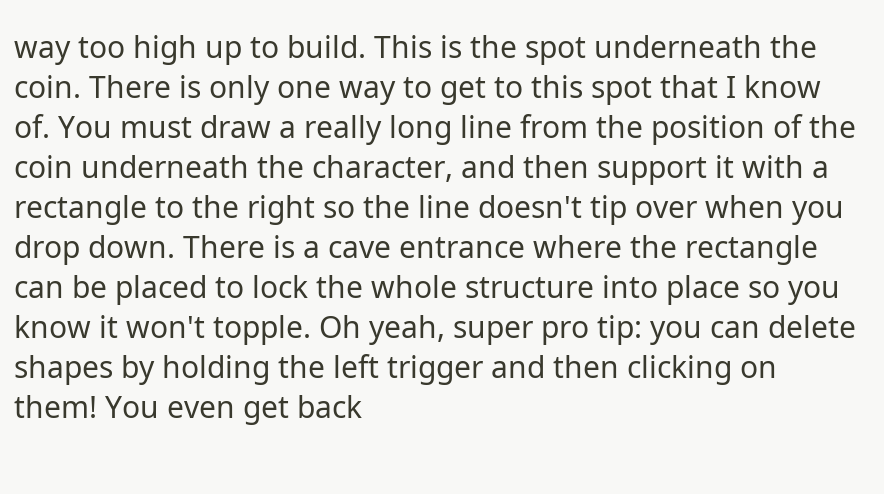way too high up to build. This is the spot underneath the coin. There is only one way to get to this spot that I know of. You must draw a really long line from the position of the coin underneath the character, and then support it with a rectangle to the right so the line doesn't tip over when you drop down. There is a cave entrance where the rectangle can be placed to lock the whole structure into place so you know it won't topple. Oh yeah, super pro tip: you can delete shapes by holding the left trigger and then clicking on them! You even get back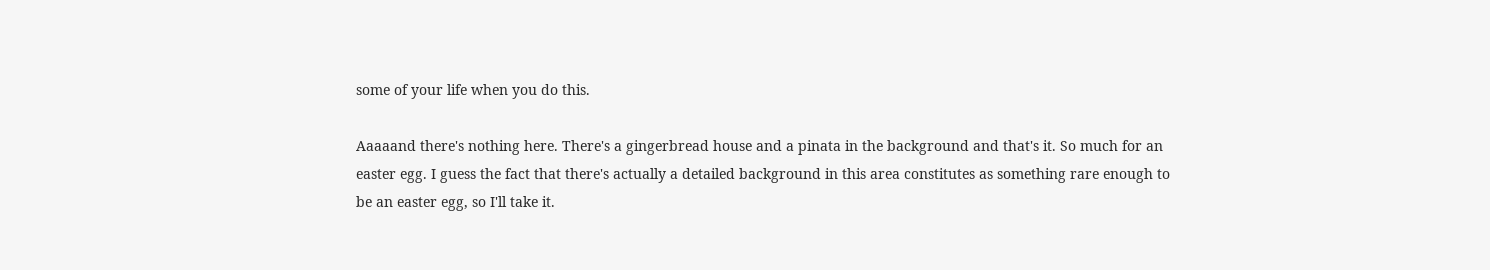some of your life when you do this.

Aaaaand there's nothing here. There's a gingerbread house and a pinata in the background and that's it. So much for an easter egg. I guess the fact that there's actually a detailed background in this area constitutes as something rare enough to be an easter egg, so I'll take it.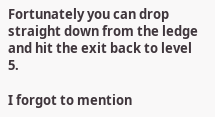Fortunately you can drop straight down from the ledge and hit the exit back to level 5.

I forgot to mention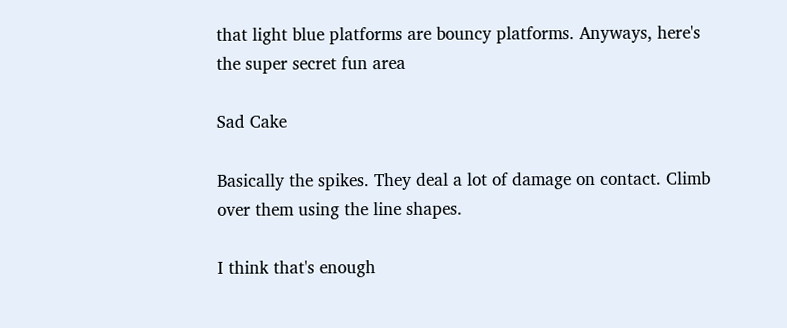that light blue platforms are bouncy platforms. Anyways, here's the super secret fun area

Sad Cake

Basically the spikes. They deal a lot of damage on contact. Climb over them using the line shapes.

I think that's enough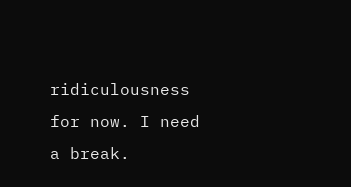ridiculousness for now. I need a break.